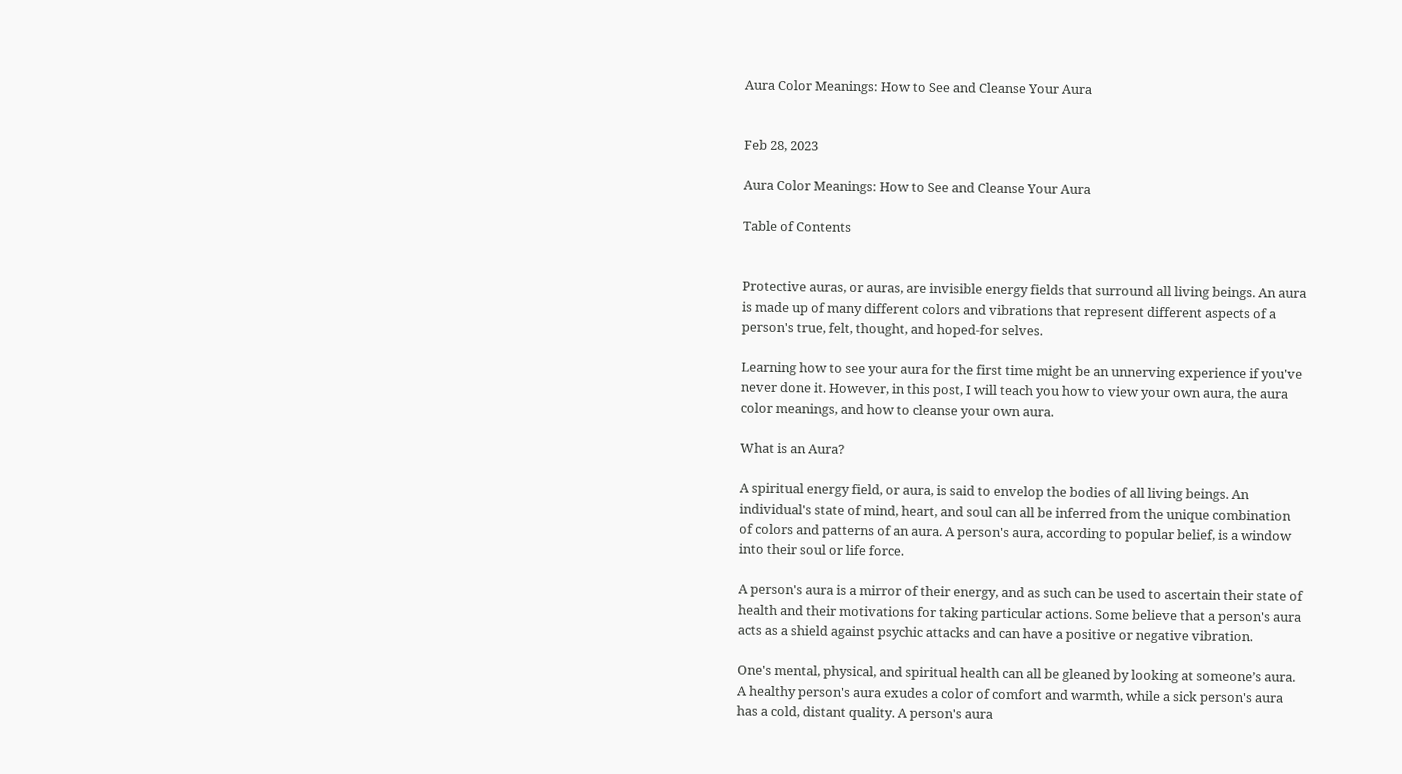Aura Color Meanings: How to See and Cleanse Your Aura


Feb 28, 2023

Aura Color Meanings: How to See and Cleanse Your Aura

Table of Contents


Protective auras, or auras, are invisible energy fields that surround all living beings. An aura is made up of many different colors and vibrations that represent different aspects of a person's true, felt, thought, and hoped-for selves.

Learning how to see your aura for the first time might be an unnerving experience if you've never done it. However, in this post, I will teach you how to view your own aura, the aura color meanings, and how to cleanse your own aura.

What is an Aura?

A spiritual energy field, or aura, is said to envelop the bodies of all living beings. An individual's state of mind, heart, and soul can all be inferred from the unique combination of colors and patterns of an aura. A person's aura, according to popular belief, is a window into their soul or life force.

A person's aura is a mirror of their energy, and as such can be used to ascertain their state of health and their motivations for taking particular actions. Some believe that a person's aura acts as a shield against psychic attacks and can have a positive or negative vibration.

One's mental, physical, and spiritual health can all be gleaned by looking at someone’s aura. A healthy person's aura exudes a color of comfort and warmth, while a sick person's aura has a cold, distant quality. A person's aura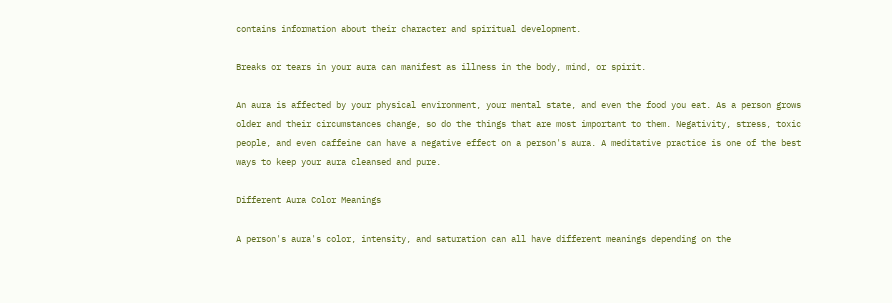contains information about their character and spiritual development.

Breaks or tears in your aura can manifest as illness in the body, mind, or spirit.

An aura is affected by your physical environment, your mental state, and even the food you eat. As a person grows older and their circumstances change, so do the things that are most important to them. Negativity, stress, toxic people, and even caffeine can have a negative effect on a person's aura. A meditative practice is one of the best ways to keep your aura cleansed and pure.

Different Aura Color Meanings

A person's aura's color, intensity, and saturation can all have different meanings depending on the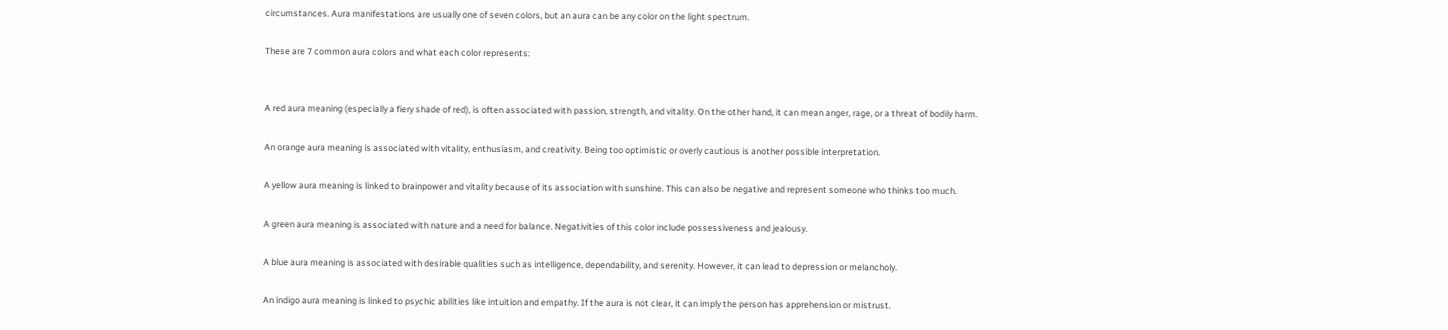circumstances. Aura manifestations are usually one of seven colors, but an aura can be any color on the light spectrum.

These are 7 common aura colors and what each color represents:


A red aura meaning (especially a fiery shade of red), is often associated with passion, strength, and vitality. On the other hand, it can mean anger, rage, or a threat of bodily harm.

An orange aura meaning is associated with vitality, enthusiasm, and creativity. Being too optimistic or overly cautious is another possible interpretation.

A yellow aura meaning is linked to brainpower and vitality because of its association with sunshine. This can also be negative and represent someone who thinks too much.

A green aura meaning is associated with nature and a need for balance. Negativities of this color include possessiveness and jealousy.

A blue aura meaning is associated with desirable qualities such as intelligence, dependability, and serenity. However, it can lead to depression or melancholy.

An indigo aura meaning is linked to psychic abilities like intuition and empathy. If the aura is not clear, it can imply the person has apprehension or mistrust.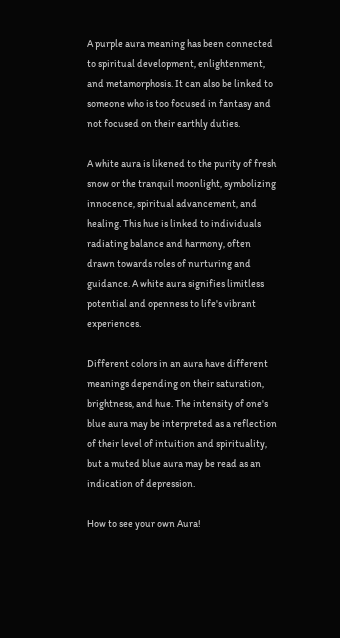A purple aura meaning has been connected to spiritual development, enlightenment, and metamorphosis. It can also be linked to someone who is too focused in fantasy and not focused on their earthly duties.

A white aura is likened to the purity of fresh snow or the tranquil moonlight, symbolizing innocence, spiritual advancement, and healing. This hue is linked to individuals radiating balance and harmony, often drawn towards roles of nurturing and guidance. A white aura signifies limitless potential and openness to life's vibrant experiences.

Different colors in an aura have different meanings depending on their saturation, brightness, and hue. The intensity of one's blue aura may be interpreted as a reflection of their level of intuition and spirituality, but a muted blue aura may be read as an indication of depression.

How to see your own Aura!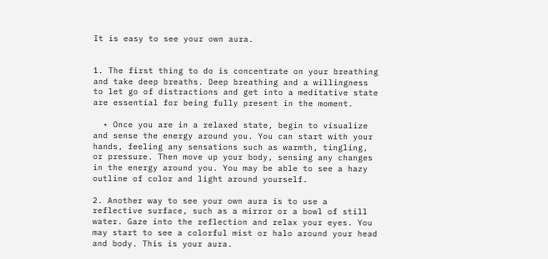It is easy to see your own aura.


1. The first thing to do is concentrate on your breathing and take deep breaths. Deep breathing and a willingness to let go of distractions and get into a meditative state are essential for being fully present in the moment.

  • Once you are in a relaxed state, begin to visualize and sense the energy around you. You can start with your hands, feeling any sensations such as warmth, tingling, or pressure. Then move up your body, sensing any changes in the energy around you. You may be able to see a hazy outline of color and light around yourself.

2. Another way to see your own aura is to use a reflective surface, such as a mirror or a bowl of still water. Gaze into the reflection and relax your eyes. You may start to see a colorful mist or halo around your head and body. This is your aura.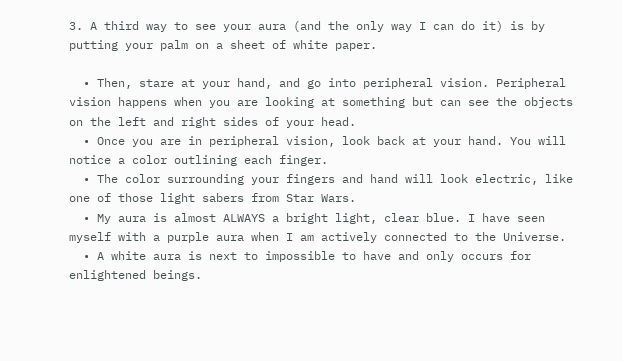3. A third way to see your aura (and the only way I can do it) is by putting your palm on a sheet of white paper.

  • Then, stare at your hand, and go into peripheral vision. Peripheral vision happens when you are looking at something but can see the objects on the left and right sides of your head.
  • Once you are in peripheral vision, look back at your hand. You will notice a color outlining each finger.
  • The color surrounding your fingers and hand will look electric, like one of those light sabers from Star Wars.
  • My aura is almost ALWAYS a bright light, clear blue. I have seen myself with a purple aura when I am actively connected to the Universe.
  • A white aura is next to impossible to have and only occurs for enlightened beings.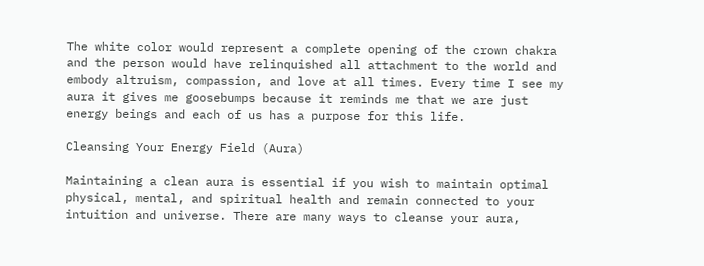The white color would represent a complete opening of the crown chakra and the person would have relinquished all attachment to the world and embody altruism, compassion, and love at all times. Every time I see my aura it gives me goosebumps because it reminds me that we are just energy beings and each of us has a purpose for this life.

Cleansing Your Energy Field (Aura)

Maintaining a clean aura is essential if you wish to maintain optimal physical, mental, and spiritual health and remain connected to your intuition and universe. There are many ways to cleanse your aura,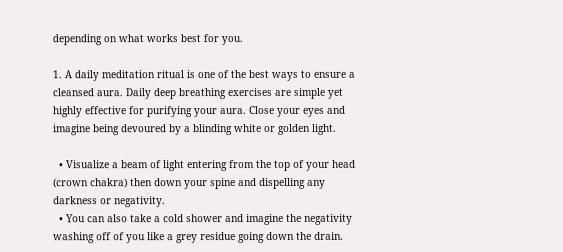depending on what works best for you.

1. A daily meditation ritual is one of the best ways to ensure a cleansed aura. Daily deep breathing exercises are simple yet highly effective for purifying your aura. Close your eyes and imagine being devoured by a blinding white or golden light.

  • Visualize a beam of light entering from the top of your head (crown chakra) then down your spine and dispelling any darkness or negativity.
  • You can also take a cold shower and imagine the negativity washing off of you like a grey residue going down the drain.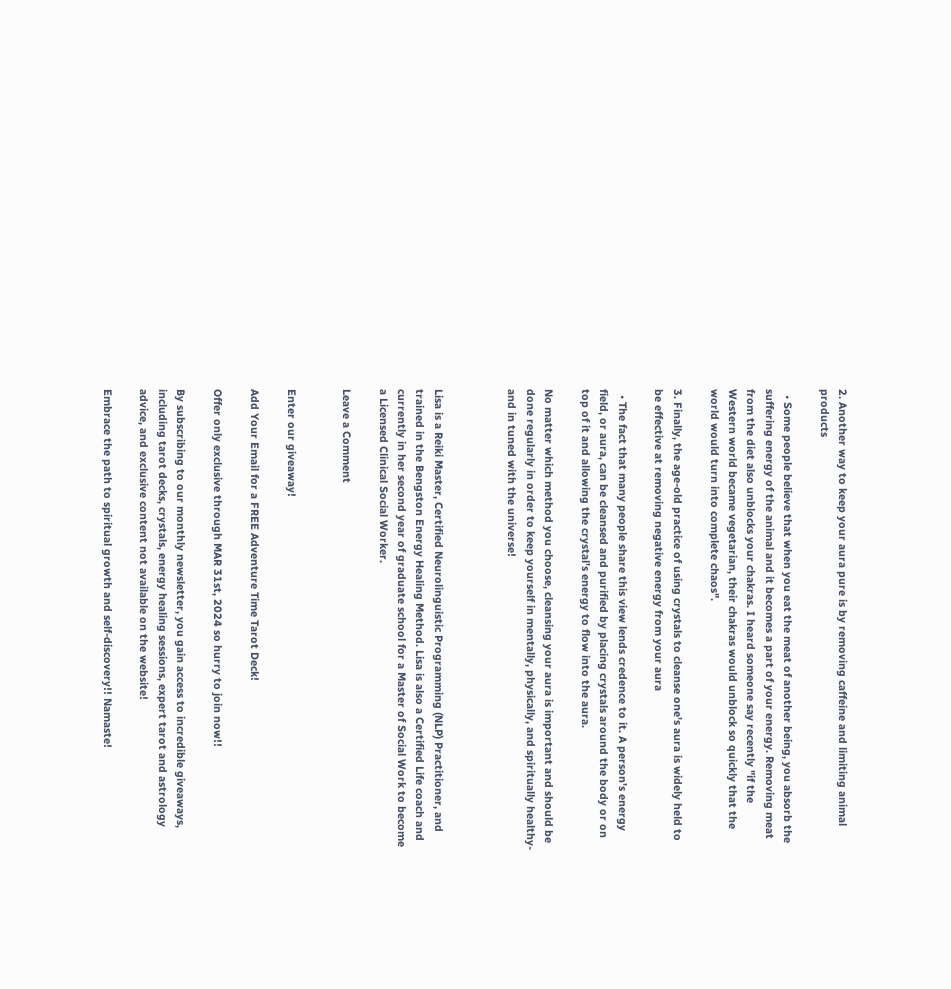2. Another way to keep your aura pure is by removing caffeine and limiting animal products

  • Some people believe that when you eat the meat of another being, you absorb the suffering energy of the animal and it becomes a part of your energy. Removing meat from the diet also unblocks your chakras. I heard someone say recently "if the Western world became vegetarian, their chakras would unblock so quickly that the world would turn into complete chaos".

3. Finally, the age-old practice of using crystals to cleanse one's aura is widely held to be effective at removing negative energy from your aura

  • The fact that many people share this view lends credence to it. A person's energy field, or aura, can be cleansed and purified by placing crystals around the body or on top of it and allowing the crystal’s energy to flow into the aura.

No matter which method you choose, cleansing your aura is important and should be done regularly in order to keep yourself in mentally, physically, and spiritually healthy- and in tuned with the universe!



Lisa is a Reiki Master, Certified Neurolinguistic Programming (NLP) Practitioner, and trained in the Bengston Energy Healing Method. Lisa is also a Certified Life coach and currently in her second year of graduate school for a Master of Social Work to become a Licensed Clinical Social Worker.

Leave a Comment


Enter our giveaway!

Add Your Email for a FREE Adventure Time Tarot Deck!

Offer only exclusive through MAR 31st, 2024 so hurry to join now!!

By subscribing to our monthly newsletter, you gain access to incredible giveaways, including tarot decks, crystals, energy healing sessions, expert tarot and astrology advice, and exclusive content not available on the website!

Embrace the path to spiritual growth and self-discovery!! Namaste!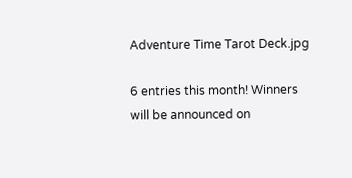Adventure Time Tarot Deck.jpg

6 entries this month! Winners will be announced on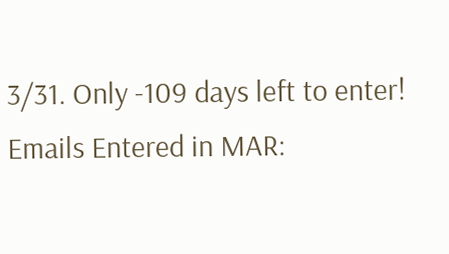3/31. Only -109 days left to enter!
Emails Entered in MAR: